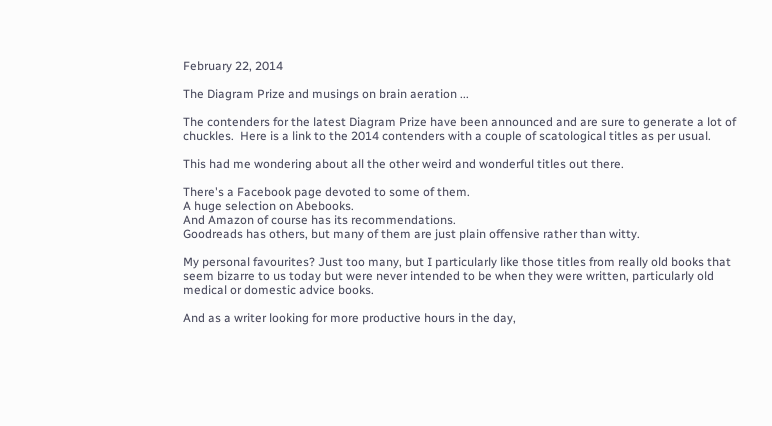February 22, 2014

The Diagram Prize and musings on brain aeration ...

The contenders for the latest Diagram Prize have been announced and are sure to generate a lot of chuckles.  Here is a link to the 2014 contenders with a couple of scatological titles as per usual.

This had me wondering about all the other weird and wonderful titles out there.

There's a Facebook page devoted to some of them.
A huge selection on Abebooks.
And Amazon of course has its recommendations.
Goodreads has others, but many of them are just plain offensive rather than witty.

My personal favourites? Just too many, but I particularly like those titles from really old books that seem bizarre to us today but were never intended to be when they were written, particularly old medical or domestic advice books.

And as a writer looking for more productive hours in the day,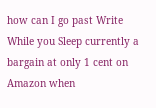how can I go past Write While you Sleep currently a bargain at only 1 cent on Amazon when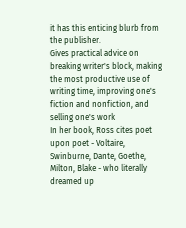it has this enticing blurb from the publisher.
Gives practical advice on breaking writer's block, making the most productive use of writing time, improving one's fiction and nonfiction, and selling one's work
In her book, Ross cites poet upon poet - Voltaire, Swinburne, Dante, Goethe, Milton, Blake - who literally dreamed up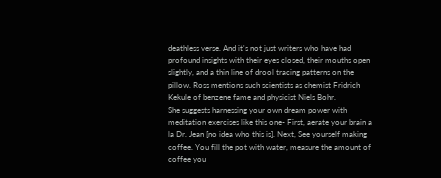deathless verse. And it's not just writers who have had profound insights with their eyes closed, their mouths open slightly, and a thin line of drool tracing patterns on the pillow. Ross mentions such scientists as chemist Fridrich Kekule of benzene fame and physicist Niels Bohr.
She suggests harnessing your own dream power with meditation exercises like this one- First, aerate your brain a la Dr. Jean [no idea who this is]. Next, See yourself making coffee. You fill the pot with water, measure the amount of coffee you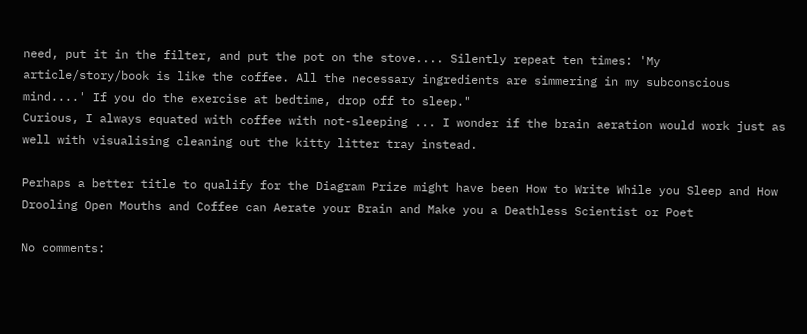need, put it in the filter, and put the pot on the stove.... Silently repeat ten times: 'My article/story/book is like the coffee. All the necessary ingredients are simmering in my subconscious mind....' If you do the exercise at bedtime, drop off to sleep."
Curious, I always equated with coffee with not-sleeping ... I wonder if the brain aeration would work just as well with visualising cleaning out the kitty litter tray instead.

Perhaps a better title to qualify for the Diagram Prize might have been How to Write While you Sleep and How Drooling Open Mouths and Coffee can Aerate your Brain and Make you a Deathless Scientist or Poet

No comments: